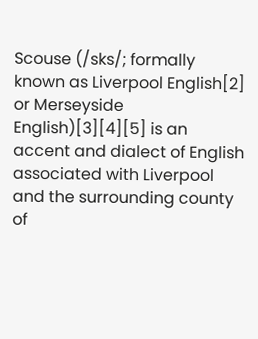Scouse (/sks/; formally known as Liverpool English[2] or Merseyside English)[3][4][5] is an accent and dialect of English associated with Liverpool and the surrounding county of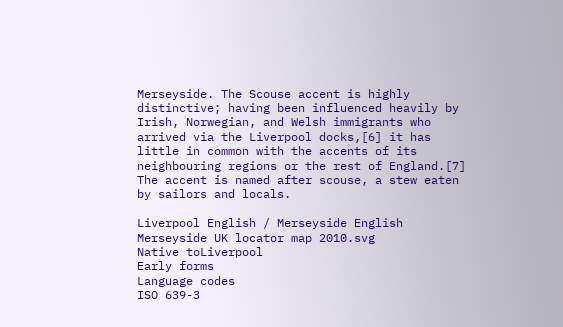Merseyside. The Scouse accent is highly distinctive; having been influenced heavily by Irish, Norwegian, and Welsh immigrants who arrived via the Liverpool docks,[6] it has little in common with the accents of its neighbouring regions or the rest of England.[7] The accent is named after scouse, a stew eaten by sailors and locals.

Liverpool English / Merseyside English
Merseyside UK locator map 2010.svg
Native toLiverpool
Early forms
Language codes
ISO 639-3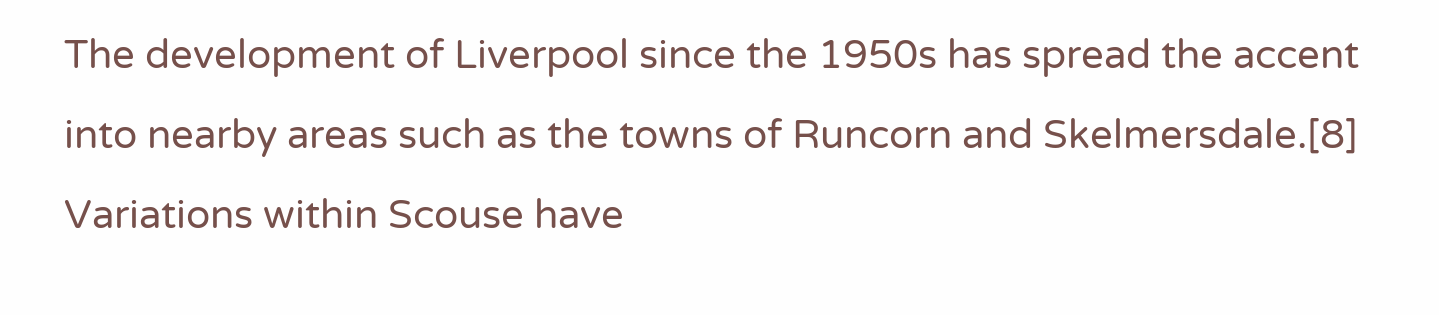The development of Liverpool since the 1950s has spread the accent into nearby areas such as the towns of Runcorn and Skelmersdale.[8] Variations within Scouse have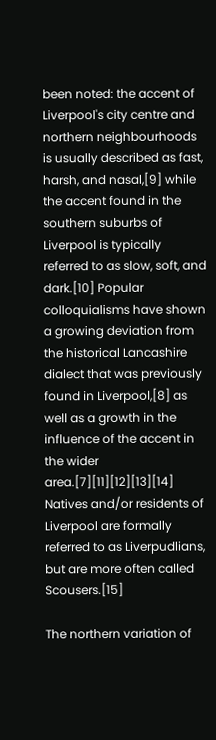been noted: the accent of Liverpool's city centre and northern neighbourhoods is usually described as fast, harsh, and nasal,[9] while the accent found in the southern suburbs of Liverpool is typically referred to as slow, soft, and dark.[10] Popular colloquialisms have shown a growing deviation from the historical Lancashire dialect that was previously found in Liverpool,[8] as well as a growth in the influence of the accent in the wider area.[7][11][12][13][14] Natives and/or residents of Liverpool are formally referred to as Liverpudlians, but are more often called Scousers.[15]

The northern variation of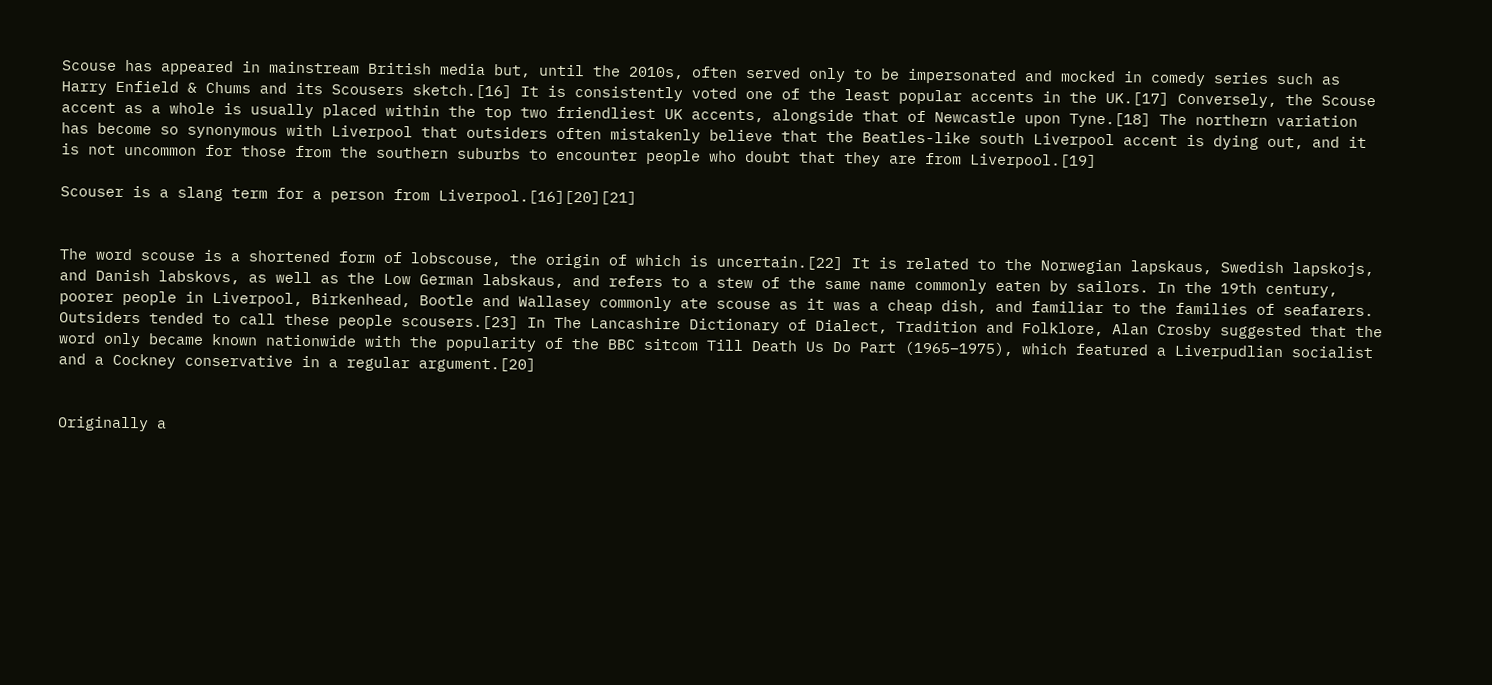Scouse has appeared in mainstream British media but, until the 2010s, often served only to be impersonated and mocked in comedy series such as Harry Enfield & Chums and its Scousers sketch.[16] It is consistently voted one of the least popular accents in the UK.[17] Conversely, the Scouse accent as a whole is usually placed within the top two friendliest UK accents, alongside that of Newcastle upon Tyne.[18] The northern variation has become so synonymous with Liverpool that outsiders often mistakenly believe that the Beatles-like south Liverpool accent is dying out, and it is not uncommon for those from the southern suburbs to encounter people who doubt that they are from Liverpool.[19]

Scouser is a slang term for a person from Liverpool.[16][20][21]


The word scouse is a shortened form of lobscouse, the origin of which is uncertain.[22] It is related to the Norwegian lapskaus, Swedish lapskojs, and Danish labskovs, as well as the Low German labskaus, and refers to a stew of the same name commonly eaten by sailors. In the 19th century, poorer people in Liverpool, Birkenhead, Bootle and Wallasey commonly ate scouse as it was a cheap dish, and familiar to the families of seafarers. Outsiders tended to call these people scousers.[23] In The Lancashire Dictionary of Dialect, Tradition and Folklore, Alan Crosby suggested that the word only became known nationwide with the popularity of the BBC sitcom Till Death Us Do Part (1965–1975), which featured a Liverpudlian socialist and a Cockney conservative in a regular argument.[20]


Originally a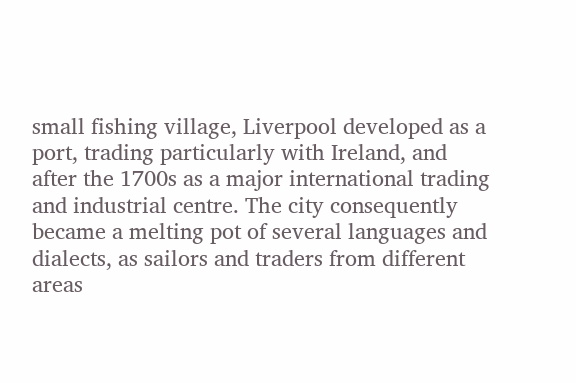small fishing village, Liverpool developed as a port, trading particularly with Ireland, and after the 1700s as a major international trading and industrial centre. The city consequently became a melting pot of several languages and dialects, as sailors and traders from different areas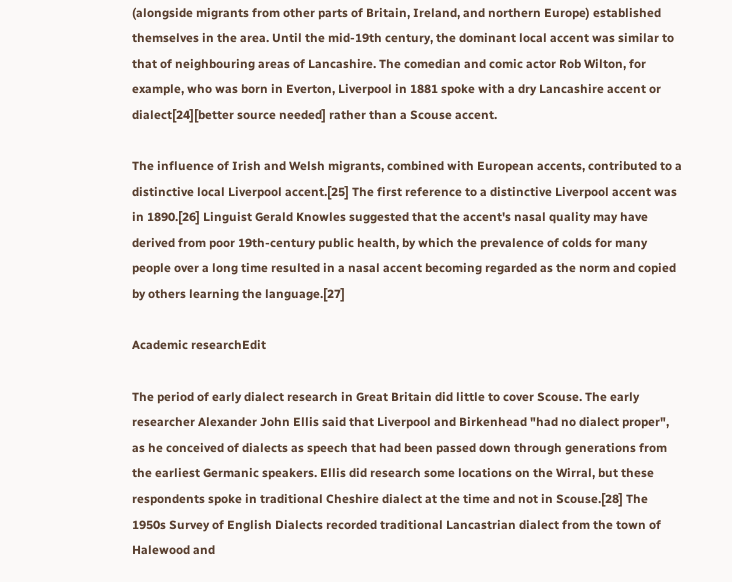(alongside migrants from other parts of Britain, Ireland, and northern Europe) established themselves in the area. Until the mid-19th century, the dominant local accent was similar to that of neighbouring areas of Lancashire. The comedian and comic actor Rob Wilton, for example, who was born in Everton, Liverpool in 1881 spoke with a dry Lancashire accent or dialect[24][better source needed] rather than a Scouse accent.

The influence of Irish and Welsh migrants, combined with European accents, contributed to a distinctive local Liverpool accent.[25] The first reference to a distinctive Liverpool accent was in 1890.[26] Linguist Gerald Knowles suggested that the accent's nasal quality may have derived from poor 19th-century public health, by which the prevalence of colds for many people over a long time resulted in a nasal accent becoming regarded as the norm and copied by others learning the language.[27]

Academic researchEdit

The period of early dialect research in Great Britain did little to cover Scouse. The early researcher Alexander John Ellis said that Liverpool and Birkenhead "had no dialect proper", as he conceived of dialects as speech that had been passed down through generations from the earliest Germanic speakers. Ellis did research some locations on the Wirral, but these respondents spoke in traditional Cheshire dialect at the time and not in Scouse.[28] The 1950s Survey of English Dialects recorded traditional Lancastrian dialect from the town of Halewood and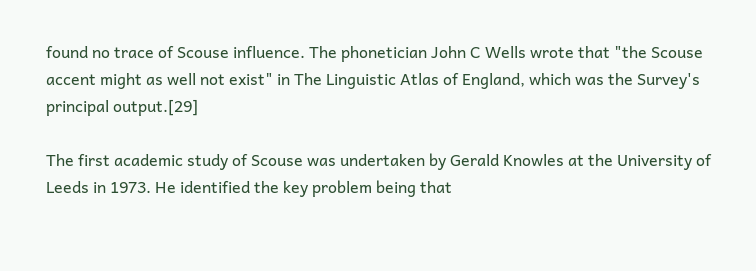found no trace of Scouse influence. The phonetician John C Wells wrote that "the Scouse accent might as well not exist" in The Linguistic Atlas of England, which was the Survey's principal output.[29]

The first academic study of Scouse was undertaken by Gerald Knowles at the University of Leeds in 1973. He identified the key problem being that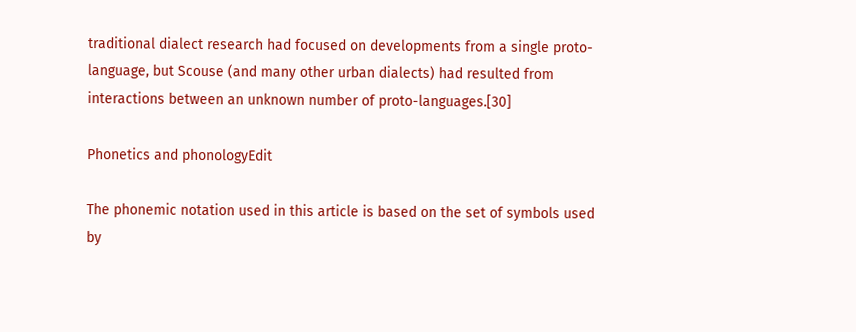traditional dialect research had focused on developments from a single proto-language, but Scouse (and many other urban dialects) had resulted from interactions between an unknown number of proto-languages.[30]

Phonetics and phonologyEdit

The phonemic notation used in this article is based on the set of symbols used by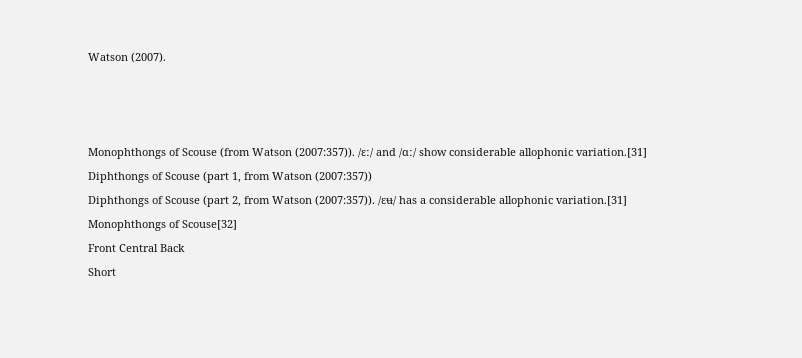Watson (2007).



Monophthongs of Scouse (from Watson (2007:357)). /ɛː/ and /ɑː/ show considerable allophonic variation.[31]
Diphthongs of Scouse (part 1, from Watson (2007:357))
Diphthongs of Scouse (part 2, from Watson (2007:357)). /ɛʉ/ has a considerable allophonic variation.[31]
Monophthongs of Scouse[32]
Front Central Back
Short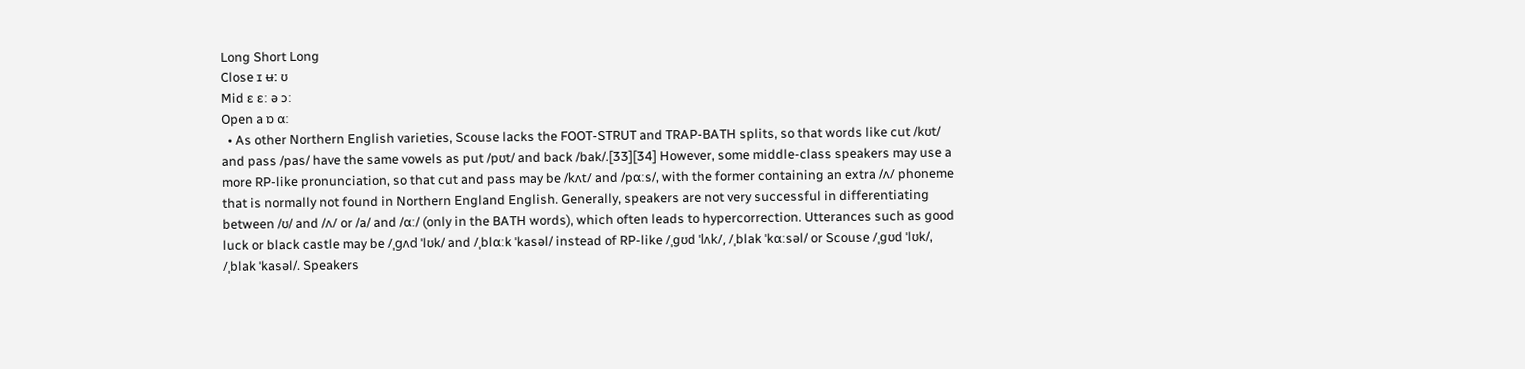Long Short Long
Close ɪ ʉː ʊ
Mid ɛ ɛː ə ɔː
Open a ɒ ɑː
  • As other Northern English varieties, Scouse lacks the FOOT-STRUT and TRAP-BATH splits, so that words like cut /kʊt/ and pass /pas/ have the same vowels as put /pʊt/ and back /bak/.[33][34] However, some middle-class speakers may use a more RP-like pronunciation, so that cut and pass may be /kʌt/ and /pɑːs/, with the former containing an extra /ʌ/ phoneme that is normally not found in Northern England English. Generally, speakers are not very successful in differentiating between /ʊ/ and /ʌ/ or /a/ and /ɑː/ (only in the BATH words), which often leads to hypercorrection. Utterances such as good luck or black castle may be /ˌɡʌd ˈlʊk/ and /ˌblɑːk ˈkasəl/ instead of RP-like /ˌɡʊd ˈlʌk/, /ˌblak ˈkɑːsəl/ or Scouse /ˌɡʊd ˈlʊk/, /ˌblak ˈkasəl/. Speakers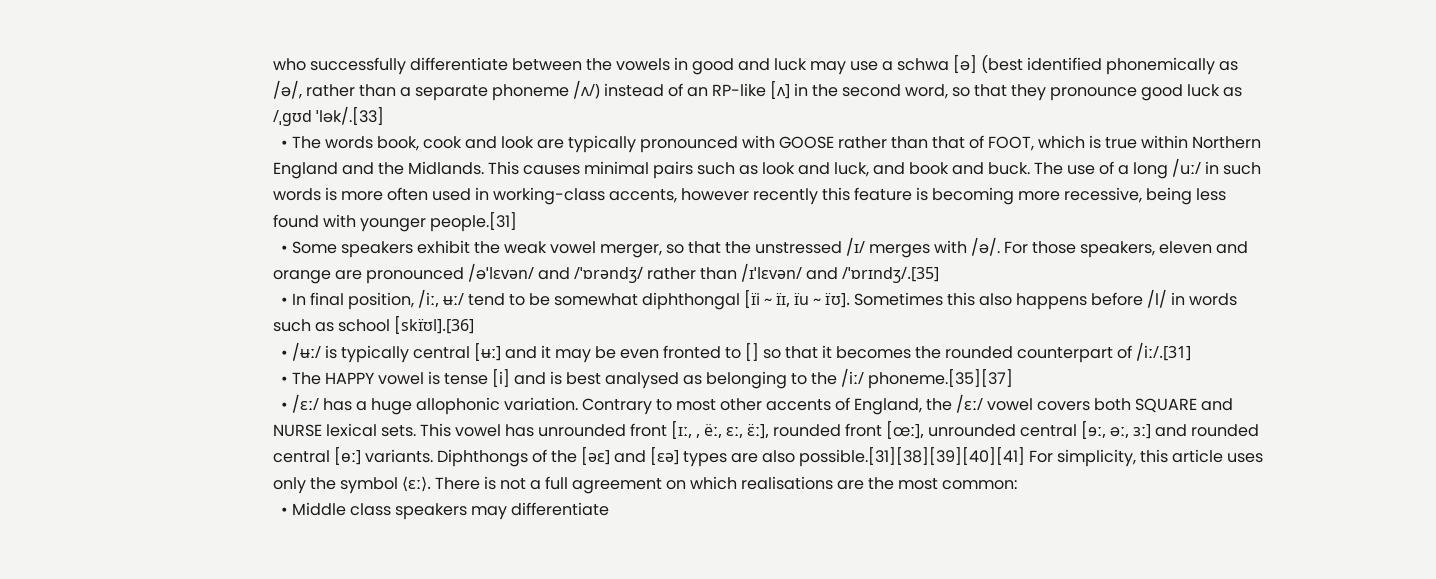who successfully differentiate between the vowels in good and luck may use a schwa [ə] (best identified phonemically as /ə/, rather than a separate phoneme /ʌ/) instead of an RP-like [ʌ] in the second word, so that they pronounce good luck as /ˌɡʊd ˈlək/.[33]
  • The words book, cook and look are typically pronounced with GOOSE rather than that of FOOT, which is true within Northern England and the Midlands. This causes minimal pairs such as look and luck, and book and buck. The use of a long /uː/ in such words is more often used in working-class accents, however recently this feature is becoming more recessive, being less found with younger people.[31]
  • Some speakers exhibit the weak vowel merger, so that the unstressed /ɪ/ merges with /ə/. For those speakers, eleven and orange are pronounced /əˈlɛvən/ and /ˈɒrəndʒ/ rather than /ɪˈlɛvən/ and /ˈɒrɪndʒ/.[35]
  • In final position, /iː, ʉː/ tend to be somewhat diphthongal [ɪ̈i ~ ɪ̈ɪ, ɪ̈u ~ ɪ̈ʊ]. Sometimes this also happens before /l/ in words such as school [skɪ̈ʊl].[36]
  • /ʉː/ is typically central [ʉː] and it may be even fronted to [] so that it becomes the rounded counterpart of /iː/.[31]
  • The HAPPY vowel is tense [i] and is best analysed as belonging to the /iː/ phoneme.[35][37]
  • /ɛː/ has a huge allophonic variation. Contrary to most other accents of England, the /ɛː/ vowel covers both SQUARE and NURSE lexical sets. This vowel has unrounded front [ɪː, , ëː, ɛː, ɛ̈ː], rounded front [œː], unrounded central [ɘː, əː, ɜː] and rounded central [ɵː] variants. Diphthongs of the [əɛ] and [ɛə] types are also possible.[31][38][39][40][41] For simplicity, this article uses only the symbol ⟨ɛː⟩. There is not a full agreement on which realisations are the most common:
  • Middle class speakers may differentiate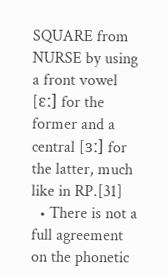SQUARE from NURSE by using a front vowel [ɛː] for the former and a central [ɜː] for the latter, much like in RP.[31]
  • There is not a full agreement on the phonetic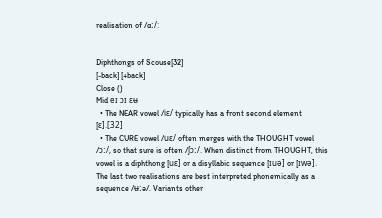realisation of /ɑː/:


Diphthongs of Scouse[32]
[-back] [+back]
Close ()
Mid eɪ ɔɪ ɛʉ
  • The NEAR vowel /iɛ/ typically has a front second element [ɛ].[32]
  • The CURE vowel /uɛ/ often merges with the THOUGHT vowel /ɔː/, so that sure is often /ʃɔː/. When distinct from THOUGHT, this vowel is a diphthong [uɛ] or a disyllabic sequence [ɪuə] or [ɪwə]. The last two realisations are best interpreted phonemically as a sequence /ʉːə/. Variants other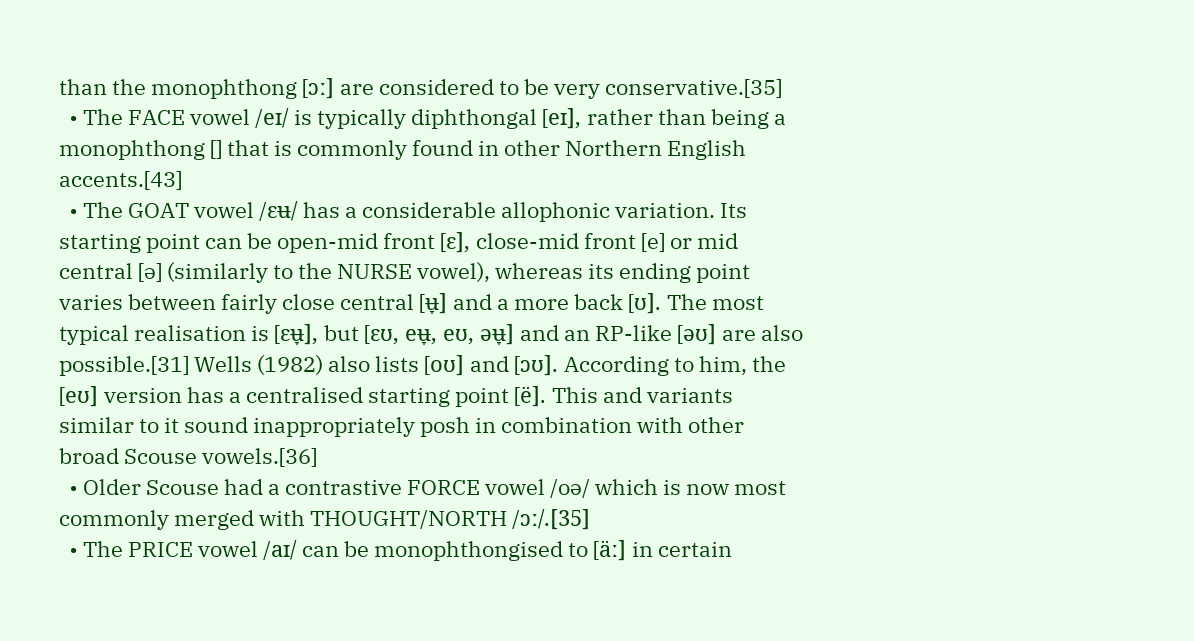than the monophthong [ɔː] are considered to be very conservative.[35]
  • The FACE vowel /eɪ/ is typically diphthongal [eɪ], rather than being a monophthong [] that is commonly found in other Northern English accents.[43]
  • The GOAT vowel /ɛʉ/ has a considerable allophonic variation. Its starting point can be open-mid front [ɛ], close-mid front [e] or mid central [ə] (similarly to the NURSE vowel), whereas its ending point varies between fairly close central [ʉ̞] and a more back [ʊ]. The most typical realisation is [ɛʉ̞], but [ɛʊ, eʉ̞, eʊ, əʉ̞] and an RP-like [əʊ] are also possible.[31] Wells (1982) also lists [oʊ] and [ɔʊ]. According to him, the [eʊ] version has a centralised starting point [ë]. This and variants similar to it sound inappropriately posh in combination with other broad Scouse vowels.[36]
  • Older Scouse had a contrastive FORCE vowel /oə/ which is now most commonly merged with THOUGHT/NORTH /ɔː/.[35]
  • The PRICE vowel /aɪ/ can be monophthongised to [äː] in certain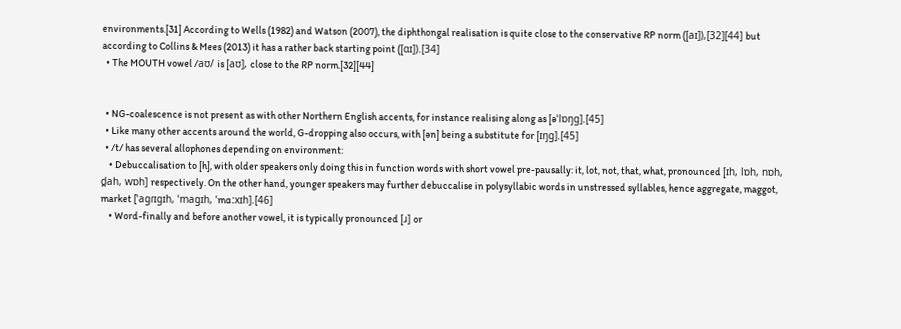environments.[31] According to Wells (1982) and Watson (2007), the diphthongal realisation is quite close to the conservative RP norm ([aɪ]),[32][44] but according to Collins & Mees (2013) it has a rather back starting point ([ɑɪ]).[34]
  • The MOUTH vowel /aʊ/ is [aʊ], close to the RP norm.[32][44]


  • NG-coalescence is not present as with other Northern English accents, for instance realising along as [əˈlɒŋɡ].[45]
  • Like many other accents around the world, G-dropping also occurs, with [ən] being a substitute for [ɪŋɡ].[45]
  • /t/ has several allophones depending on environment:
    • Debuccalisation to [h], with older speakers only doing this in function words with short vowel pre-pausally: it, lot, not, that, what, pronounced [ɪh, lɒh, nɒh, d̪ah, wɒh] respectively. On the other hand, younger speakers may further debuccalise in polysyllabic words in unstressed syllables, hence aggregate, maggot, market [ˈaɡɾɪɡɪh, ˈmaɡɪh, ˈmɑːxɪh].[46]
    • Word-finally and before another vowel, it is typically pronounced [ɹ] or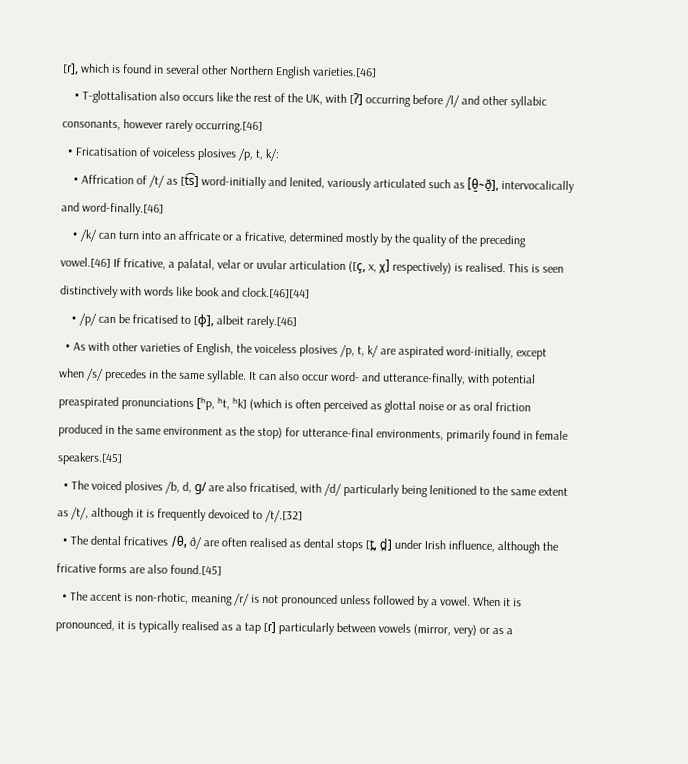[ɾ], which is found in several other Northern English varieties.[46]
    • T-glottalisation also occurs like the rest of the UK, with [ʔ] occurring before /l/ and other syllabic consonants, however rarely occurring.[46]
  • Fricatisation of voiceless plosives /p, t, k/:
    • Affrication of /t/ as [t͡s] word-initially and lenited, variously articulated such as [θ̠~ð̠], intervocalically and word-finally.[46]
    • /k/ can turn into an affricate or a fricative, determined mostly by the quality of the preceding vowel.[46] If fricative, a palatal, velar or uvular articulation ([ç, x, χ] respectively) is realised. This is seen distinctively with words like book and clock.[46][44]
    • /p/ can be fricatised to [ɸ], albeit rarely.[46]
  • As with other varieties of English, the voiceless plosives /p, t, k/ are aspirated word-initially, except when /s/ precedes in the same syllable. It can also occur word- and utterance-finally, with potential preaspirated pronunciations [ʰp, ʰt, ʰk] (which is often perceived as glottal noise or as oral friction produced in the same environment as the stop) for utterance-final environments, primarily found in female speakers.[45]
  • The voiced plosives /b, d, ɡ/ are also fricatised, with /d/ particularly being lenitioned to the same extent as /t/, although it is frequently devoiced to /t/.[32]
  • The dental fricatives /θ, ð/ are often realised as dental stops [t̪, d̪] under Irish influence, although the fricative forms are also found.[45]
  • The accent is non-rhotic, meaning /r/ is not pronounced unless followed by a vowel. When it is pronounced, it is typically realised as a tap [ɾ] particularly between vowels (mirror, very) or as a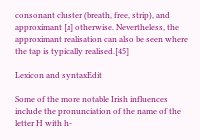consonant cluster (breath, free, strip), and approximant [ɹ] otherwise. Nevertheless, the approximant realisation can also be seen where the tap is typically realised.[45]

Lexicon and syntaxEdit

Some of the more notable Irish influences include the pronunciation of the name of the letter H with h-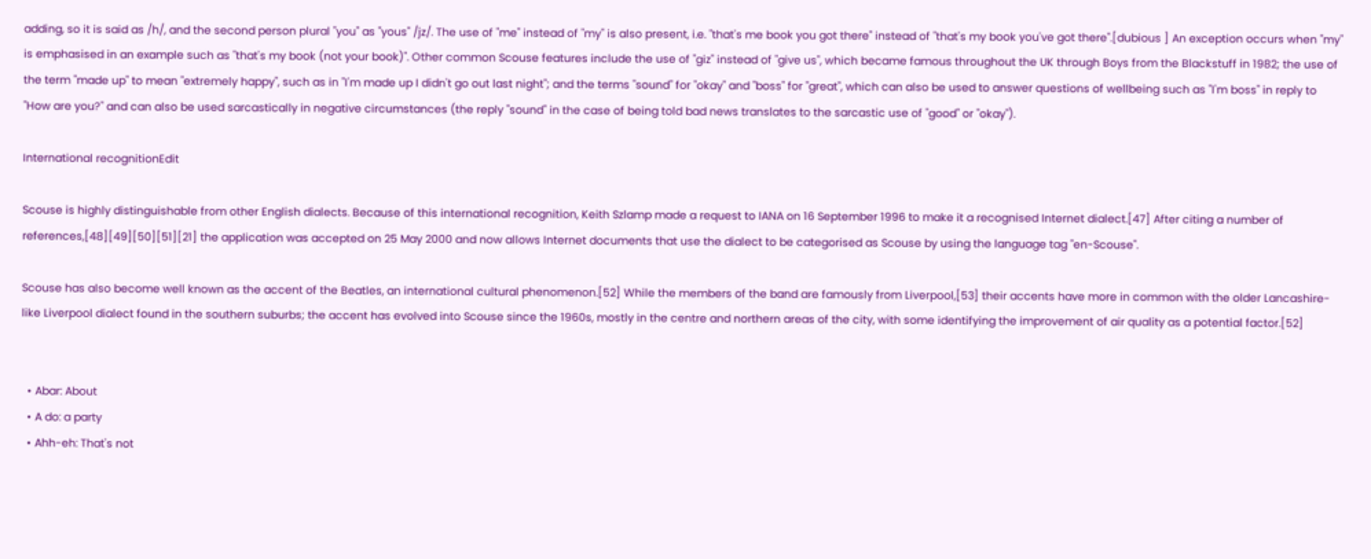adding, so it is said as /h/, and the second person plural "you" as "yous" /jz/. The use of "me" instead of "my" is also present, i.e. "that's me book you got there" instead of "that's my book you've got there".[dubious ] An exception occurs when "my" is emphasised in an example such as "that's my book (not your book)". Other common Scouse features include the use of "giz" instead of "give us", which became famous throughout the UK through Boys from the Blackstuff in 1982; the use of the term "made up" to mean "extremely happy", such as in "I'm made up I didn't go out last night"; and the terms "sound" for "okay" and "boss" for "great", which can also be used to answer questions of wellbeing such as "I'm boss" in reply to "How are you?" and can also be used sarcastically in negative circumstances (the reply "sound" in the case of being told bad news translates to the sarcastic use of "good" or "okay").

International recognitionEdit

Scouse is highly distinguishable from other English dialects. Because of this international recognition, Keith Szlamp made a request to IANA on 16 September 1996 to make it a recognised Internet dialect.[47] After citing a number of references,[48][49][50][51][21] the application was accepted on 25 May 2000 and now allows Internet documents that use the dialect to be categorised as Scouse by using the language tag "en-Scouse".

Scouse has also become well known as the accent of the Beatles, an international cultural phenomenon.[52] While the members of the band are famously from Liverpool,[53] their accents have more in common with the older Lancashire-like Liverpool dialect found in the southern suburbs; the accent has evolved into Scouse since the 1960s, mostly in the centre and northern areas of the city, with some identifying the improvement of air quality as a potential factor.[52]


  • Abar: About
  • A do: a party
  • Ahh-eh: That's not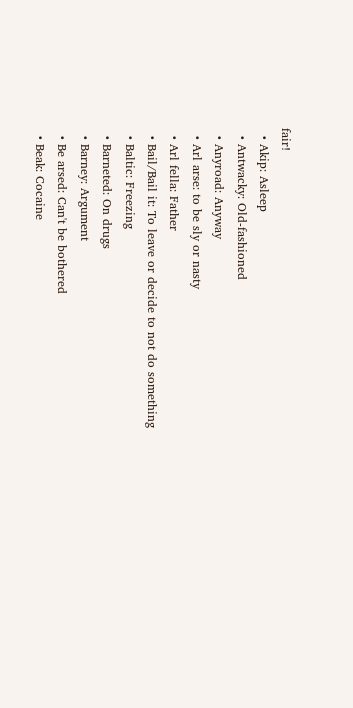fair!
  • Akip: Asleep
  • Antwacky: Old-fashioned
  • Anyroad: Anyway
  • Arl arse: to be sly or nasty
  • Arl fella: Father
  • Bail/Bail it: To leave or decide to not do something
  • Baltic: Freezing
  • Barneted: On drugs
  • Barney: Argument
  • Be arsed: Can't be bothered
  • Beak: Cocaine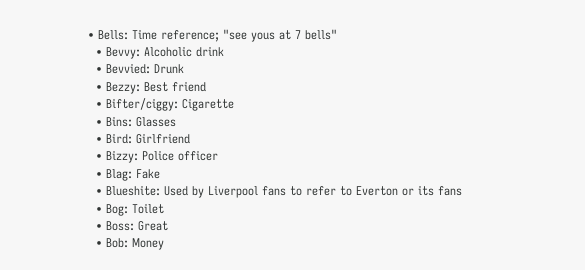• Bells: Time reference; "see yous at 7 bells"
  • Bevvy: Alcoholic drink
  • Bevvied: Drunk
  • Bezzy: Best friend
  • Bifter/ciggy: Cigarette
  • Bins: Glasses
  • Bird: Girlfriend
  • Bizzy: Police officer
  • Blag: Fake
  • Blueshite: Used by Liverpool fans to refer to Everton or its fans
  • Bog: Toilet
  • Boss: Great
  • Bob: Money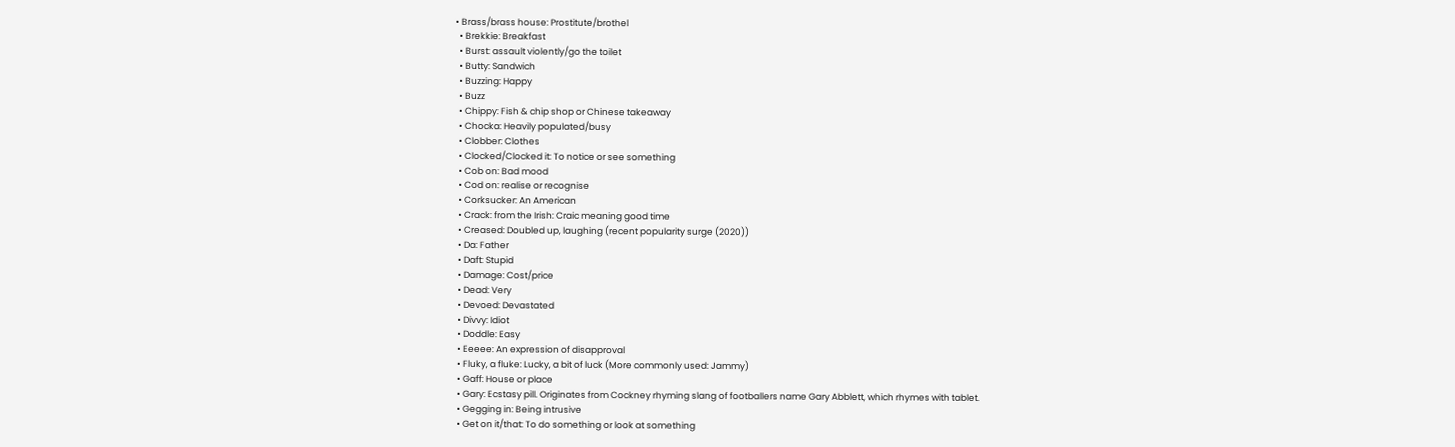• Brass/brass house: Prostitute/brothel
  • Brekkie: Breakfast
  • Burst: assault violently/go the toilet
  • Butty: Sandwich
  • Buzzing: Happy
  • Buzz
  • Chippy: Fish & chip shop or Chinese takeaway
  • Chocka: Heavily populated/busy
  • Clobber: Clothes
  • Clocked/Clocked it: To notice or see something
  • Cob on: Bad mood
  • Cod on: realise or recognise
  • Corksucker: An American
  • Crack: from the Irish: Craic meaning good time
  • Creased: Doubled up, laughing (recent popularity surge (2020))
  • Da: Father
  • Daft: Stupid
  • Damage: Cost/price
  • Dead: Very
  • Devoed: Devastated
  • Divvy: Idiot
  • Doddle: Easy
  • Eeeee: An expression of disapproval
  • Fluky, a fluke: Lucky, a bit of luck (More commonly used: Jammy)
  • Gaff: House or place
  • Gary: Ecstasy pill. Originates from Cockney rhyming slang of footballers name Gary Abblett, which rhymes with tablet.
  • Gegging in: Being intrusive
  • Get on it/that: To do something or look at something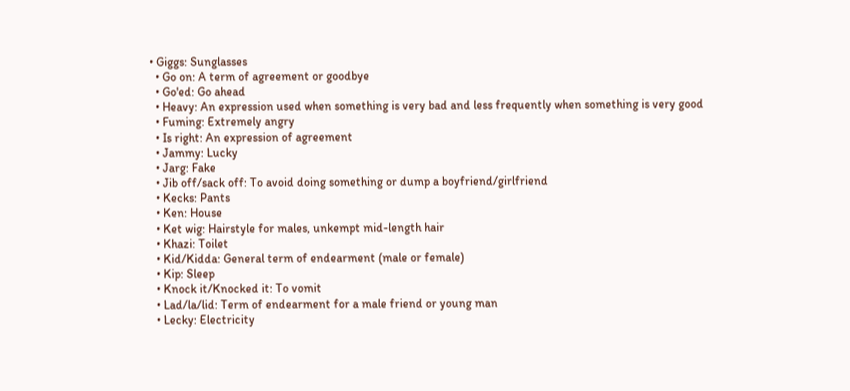• Giggs: Sunglasses
  • Go on: A term of agreement or goodbye
  • Go'ed: Go ahead
  • Heavy: An expression used when something is very bad and less frequently when something is very good
  • Fuming: Extremely angry
  • Is right: An expression of agreement
  • Jammy: Lucky
  • Jarg: Fake
  • Jib off/sack off: To avoid doing something or dump a boyfriend/girlfriend
  • Kecks: Pants
  • Ken: House
  • Ket wig: Hairstyle for males, unkempt mid-length hair
  • Khazi: Toilet
  • Kid/Kidda: General term of endearment (male or female)
  • Kip: Sleep
  • Knock it/Knocked it: To vomit
  • Lad/la/lid: Term of endearment for a male friend or young man
  • Lecky: Electricity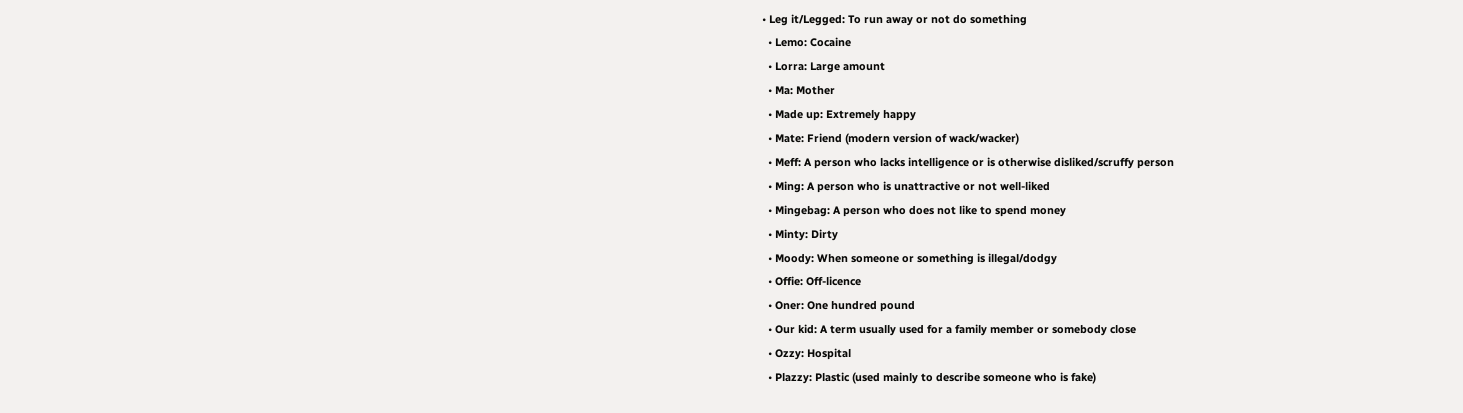• Leg it/Legged: To run away or not do something
  • Lemo: Cocaine
  • Lorra: Large amount
  • Ma: Mother
  • Made up: Extremely happy
  • Mate: Friend (modern version of wack/wacker)
  • Meff: A person who lacks intelligence or is otherwise disliked/scruffy person
  • Ming: A person who is unattractive or not well-liked
  • Mingebag: A person who does not like to spend money
  • Minty: Dirty
  • Moody: When someone or something is illegal/dodgy
  • Offie: Off-licence
  • Oner: One hundred pound
  • Our kid: A term usually used for a family member or somebody close
  • Ozzy: Hospital
  • Plazzy: Plastic (used mainly to describe someone who is fake)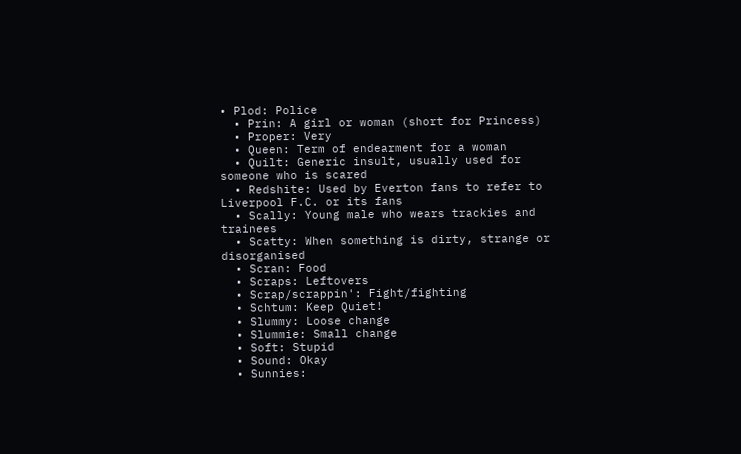• Plod: Police
  • Prin: A girl or woman (short for Princess)
  • Proper: Very
  • Queen: Term of endearment for a woman
  • Quilt: Generic insult, usually used for someone who is scared
  • Redshite: Used by Everton fans to refer to Liverpool F.C. or its fans
  • Scally: Young male who wears trackies and trainees
  • Scatty: When something is dirty, strange or disorganised
  • Scran: Food
  • Scraps: Leftovers
  • Scrap/scrappin': Fight/fighting
  • Schtum: Keep Quiet!
  • Slummy: Loose change
  • Slummie: Small change
  • Soft: Stupid
  • Sound: Okay
  • Sunnies: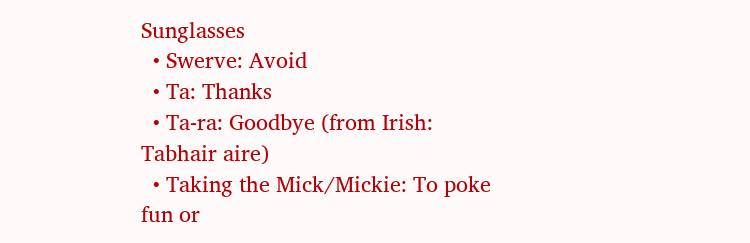Sunglasses
  • Swerve: Avoid
  • Ta: Thanks
  • Ta-ra: Goodbye (from Irish: Tabhair aire)
  • Taking the Mick/Mickie: To poke fun or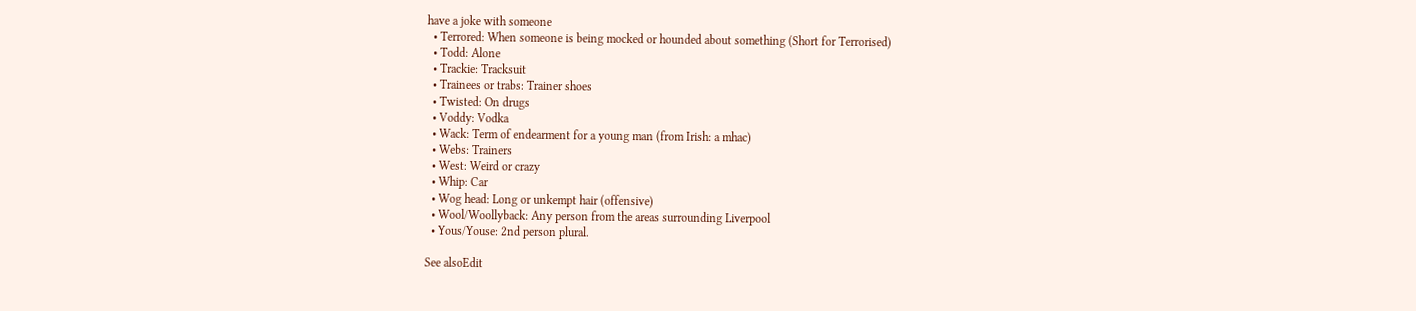have a joke with someone
  • Terrored: When someone is being mocked or hounded about something (Short for Terrorised)
  • Todd: Alone
  • Trackie: Tracksuit
  • Trainees or trabs: Trainer shoes
  • Twisted: On drugs
  • Voddy: Vodka
  • Wack: Term of endearment for a young man (from Irish: a mhac)
  • Webs: Trainers
  • West: Weird or crazy
  • Whip: Car
  • Wog head: Long or unkempt hair (offensive)
  • Wool/Woollyback: Any person from the areas surrounding Liverpool
  • Yous/Youse: 2nd person plural.

See alsoEdit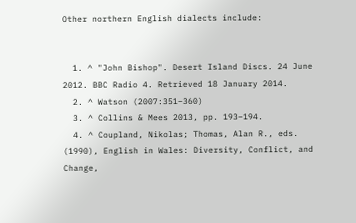Other northern English dialects include:


  1. ^ "John Bishop". Desert Island Discs. 24 June 2012. BBC Radio 4. Retrieved 18 January 2014.
  2. ^ Watson (2007:351–360)
  3. ^ Collins & Mees 2013, pp. 193–194.
  4. ^ Coupland, Nikolas; Thomas, Alan R., eds. (1990), English in Wales: Diversity, Conflict, and Change,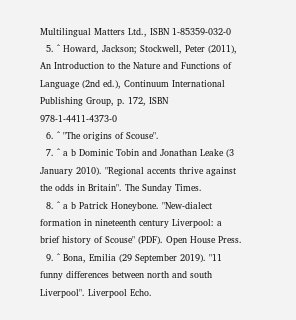Multilingual Matters Ltd., ISBN 1-85359-032-0
  5. ^ Howard, Jackson; Stockwell, Peter (2011), An Introduction to the Nature and Functions of Language (2nd ed.), Continuum International Publishing Group, p. 172, ISBN 978-1-4411-4373-0
  6. ^ "The origins of Scouse".
  7. ^ a b Dominic Tobin and Jonathan Leake (3 January 2010). "Regional accents thrive against the odds in Britain". The Sunday Times.
  8. ^ a b Patrick Honeybone. "New-dialect formation in nineteenth century Liverpool: a brief history of Scouse" (PDF). Open House Press.
  9. ^ Bona, Emilia (29 September 2019). "11 funny differences between north and south Liverpool". Liverpool Echo.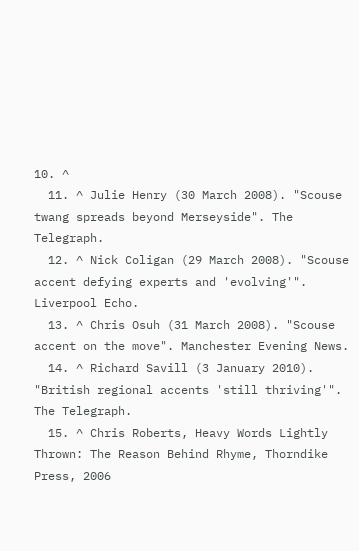10. ^
  11. ^ Julie Henry (30 March 2008). "Scouse twang spreads beyond Merseyside". The Telegraph.
  12. ^ Nick Coligan (29 March 2008). "Scouse accent defying experts and 'evolving'". Liverpool Echo.
  13. ^ Chris Osuh (31 March 2008). "Scouse accent on the move". Manchester Evening News.
  14. ^ Richard Savill (3 January 2010). "British regional accents 'still thriving'". The Telegraph.
  15. ^ Chris Roberts, Heavy Words Lightly Thrown: The Reason Behind Rhyme, Thorndike Press, 2006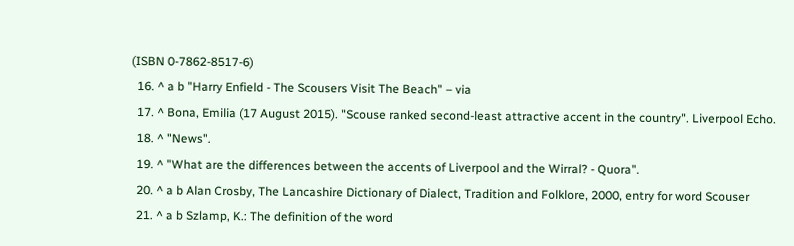(ISBN 0-7862-8517-6)
  16. ^ a b "Harry Enfield - The Scousers Visit The Beach" – via
  17. ^ Bona, Emilia (17 August 2015). "Scouse ranked second-least attractive accent in the country". Liverpool Echo.
  18. ^ "News".
  19. ^ "What are the differences between the accents of Liverpool and the Wirral? - Quora".
  20. ^ a b Alan Crosby, The Lancashire Dictionary of Dialect, Tradition and Folklore, 2000, entry for word Scouser
  21. ^ a b Szlamp, K.: The definition of the word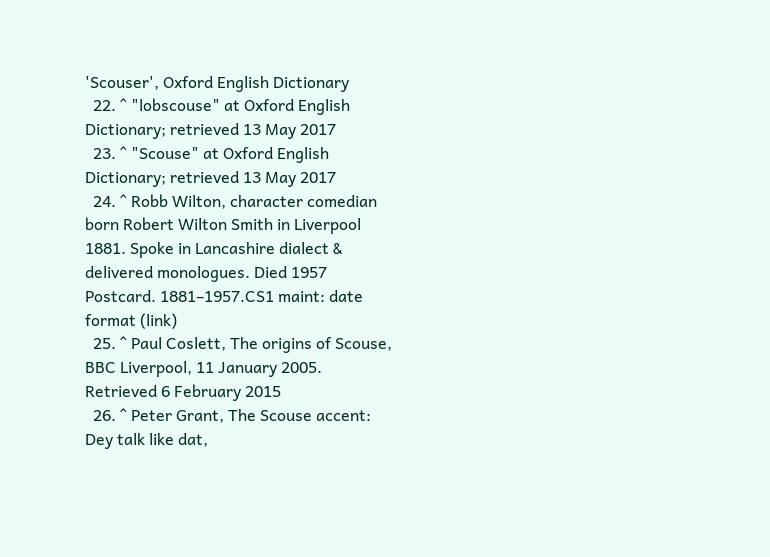'Scouser', Oxford English Dictionary
  22. ^ "lobscouse" at Oxford English Dictionary; retrieved 13 May 2017
  23. ^ "Scouse" at Oxford English Dictionary; retrieved 13 May 2017
  24. ^ Robb Wilton, character comedian born Robert Wilton Smith in Liverpool 1881. Spoke in Lancashire dialect & delivered monologues. Died 1957 Postcard. 1881–1957.CS1 maint: date format (link)
  25. ^ Paul Coslett, The origins of Scouse, BBC Liverpool, 11 January 2005. Retrieved 6 February 2015
  26. ^ Peter Grant, The Scouse accent: Dey talk like dat,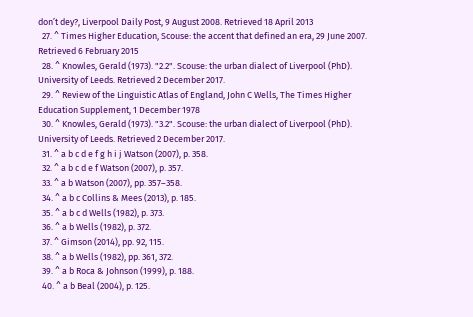don’t dey?, Liverpool Daily Post, 9 August 2008. Retrieved 18 April 2013
  27. ^ Times Higher Education, Scouse: the accent that defined an era, 29 June 2007. Retrieved 6 February 2015
  28. ^ Knowles, Gerald (1973). "2.2". Scouse: the urban dialect of Liverpool (PhD). University of Leeds. Retrieved 2 December 2017.
  29. ^ Review of the Linguistic Atlas of England, John C Wells, The Times Higher Education Supplement, 1 December 1978
  30. ^ Knowles, Gerald (1973). "3.2". Scouse: the urban dialect of Liverpool (PhD). University of Leeds. Retrieved 2 December 2017.
  31. ^ a b c d e f g h i j Watson (2007), p. 358.
  32. ^ a b c d e f Watson (2007), p. 357.
  33. ^ a b Watson (2007), pp. 357–358.
  34. ^ a b c Collins & Mees (2013), p. 185.
  35. ^ a b c d Wells (1982), p. 373.
  36. ^ a b Wells (1982), p. 372.
  37. ^ Gimson (2014), pp. 92, 115.
  38. ^ a b Wells (1982), pp. 361, 372.
  39. ^ a b Roca & Johnson (1999), p. 188.
  40. ^ a b Beal (2004), p. 125.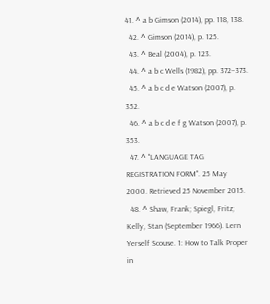41. ^ a b Gimson (2014), pp. 118, 138.
  42. ^ Gimson (2014), p. 125.
  43. ^ Beal (2004), p. 123.
  44. ^ a b c Wells (1982), pp. 372–373.
  45. ^ a b c d e Watson (2007), p. 352.
  46. ^ a b c d e f g Watson (2007), p. 353.
  47. ^ "LANGUAGE TAG REGISTRATION FORM". 25 May 2000. Retrieved 25 November 2015.
  48. ^ Shaw, Frank; Spiegl, Fritz; Kelly, Stan (September 1966). Lern Yerself Scouse. 1: How to Talk Proper in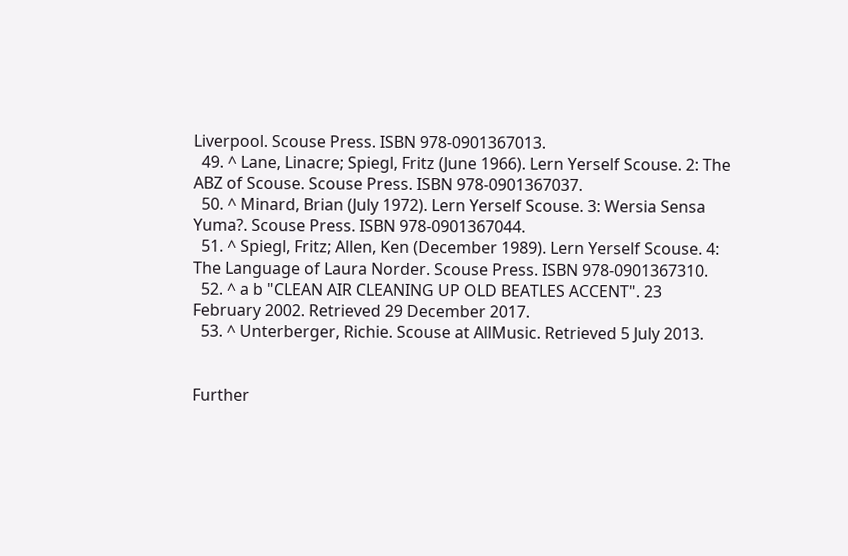Liverpool. Scouse Press. ISBN 978-0901367013.
  49. ^ Lane, Linacre; Spiegl, Fritz (June 1966). Lern Yerself Scouse. 2: The ABZ of Scouse. Scouse Press. ISBN 978-0901367037.
  50. ^ Minard, Brian (July 1972). Lern Yerself Scouse. 3: Wersia Sensa Yuma?. Scouse Press. ISBN 978-0901367044.
  51. ^ Spiegl, Fritz; Allen, Ken (December 1989). Lern Yerself Scouse. 4: The Language of Laura Norder. Scouse Press. ISBN 978-0901367310.
  52. ^ a b "CLEAN AIR CLEANING UP OLD BEATLES ACCENT". 23 February 2002. Retrieved 29 December 2017.
  53. ^ Unterberger, Richie. Scouse at AllMusic. Retrieved 5 July 2013.


Further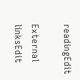readingEdit

External linksEdit